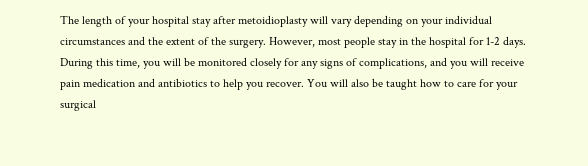The length of your hospital stay after metoidioplasty will vary depending on your individual circumstances and the extent of the surgery. However, most people stay in the hospital for 1-2 days. During this time, you will be monitored closely for any signs of complications, and you will receive pain medication and antibiotics to help you recover. You will also be taught how to care for your surgical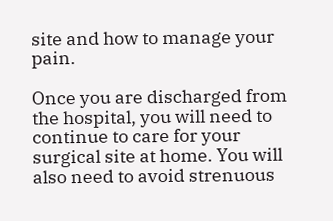site and how to manage your pain.

Once you are discharged from the hospital, you will need to continue to care for your surgical site at home. You will also need to avoid strenuous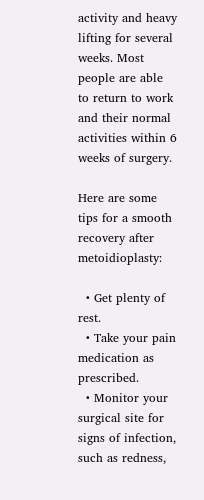activity and heavy lifting for several weeks. Most people are able to return to work and their normal activities within 6 weeks of surgery.

Here are some tips for a smooth recovery after metoidioplasty:

  • Get plenty of rest.
  • Take your pain medication as prescribed.
  • Monitor your surgical site for signs of infection, such as redness,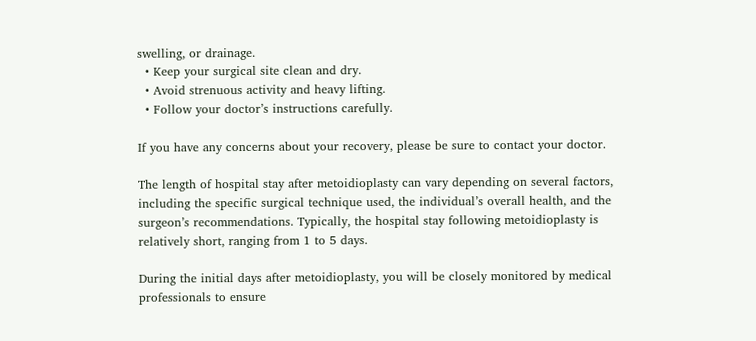swelling, or drainage.
  • Keep your surgical site clean and dry.
  • Avoid strenuous activity and heavy lifting.
  • Follow your doctor’s instructions carefully.

If you have any concerns about your recovery, please be sure to contact your doctor.

The length of hospital stay after metoidioplasty can vary depending on several factors, including the specific surgical technique used, the individual’s overall health, and the surgeon’s recommendations. Typically, the hospital stay following metoidioplasty is relatively short, ranging from 1 to 5 days.

During the initial days after metoidioplasty, you will be closely monitored by medical professionals to ensure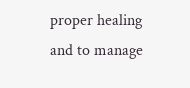proper healing and to manage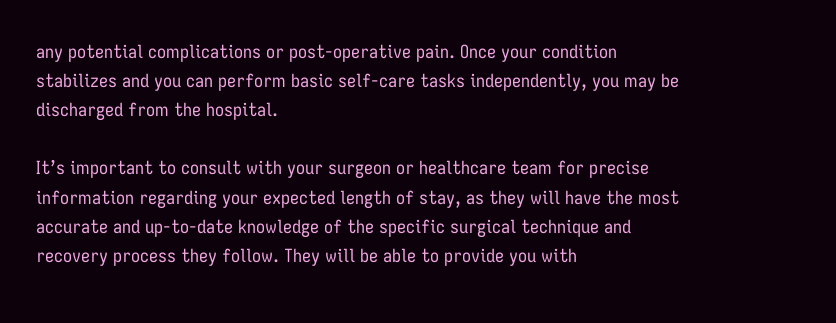any potential complications or post-operative pain. Once your condition stabilizes and you can perform basic self-care tasks independently, you may be discharged from the hospital.

It’s important to consult with your surgeon or healthcare team for precise information regarding your expected length of stay, as they will have the most accurate and up-to-date knowledge of the specific surgical technique and recovery process they follow. They will be able to provide you with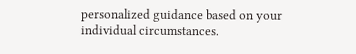personalized guidance based on your individual circumstances.